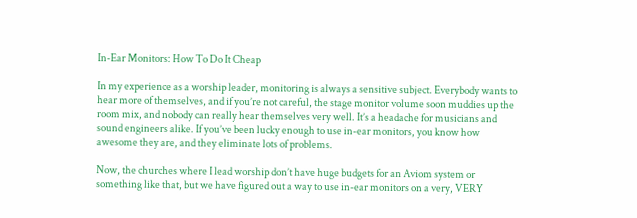In-Ear Monitors: How To Do It Cheap

In my experience as a worship leader, monitoring is always a sensitive subject. Everybody wants to hear more of themselves, and if you’re not careful, the stage monitor volume soon muddies up the room mix, and nobody can really hear themselves very well. It’s a headache for musicians and sound engineers alike. If you’ve been lucky enough to use in-ear monitors, you know how awesome they are, and they eliminate lots of problems.

Now, the churches where I lead worship don’t have huge budgets for an Aviom system or something like that, but we have figured out a way to use in-ear monitors on a very, VERY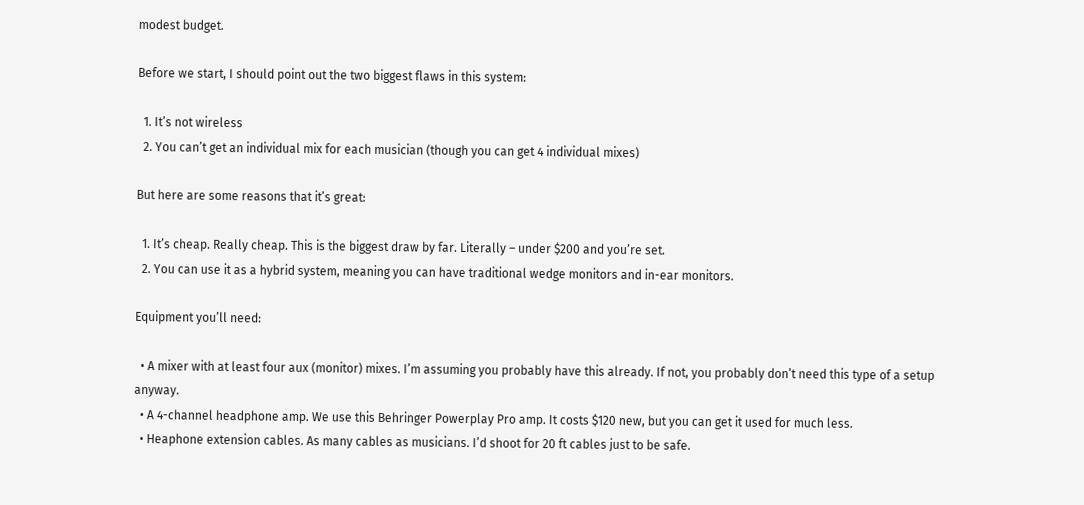modest budget.

Before we start, I should point out the two biggest flaws in this system:

  1. It’s not wireless
  2. You can’t get an individual mix for each musician (though you can get 4 individual mixes)

But here are some reasons that it’s great:

  1. It’s cheap. Really cheap. This is the biggest draw by far. Literally – under $200 and you’re set.
  2. You can use it as a hybrid system, meaning you can have traditional wedge monitors and in-ear monitors.

Equipment you’ll need:

  • A mixer with at least four aux (monitor) mixes. I’m assuming you probably have this already. If not, you probably don’t need this type of a setup anyway.
  • A 4-channel headphone amp. We use this Behringer Powerplay Pro amp. It costs $120 new, but you can get it used for much less.
  • Heaphone extension cables. As many cables as musicians. I’d shoot for 20 ft cables just to be safe.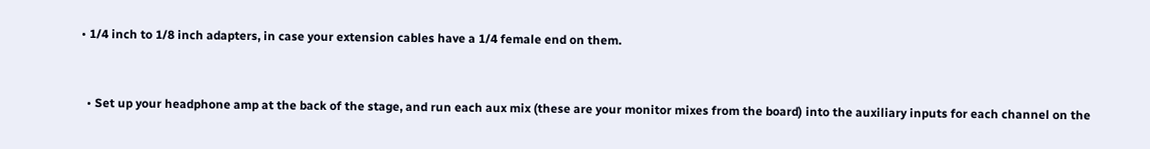• 1/4 inch to 1/8 inch adapters, in case your extension cables have a 1/4 female end on them.


  • Set up your headphone amp at the back of the stage, and run each aux mix (these are your monitor mixes from the board) into the auxiliary inputs for each channel on the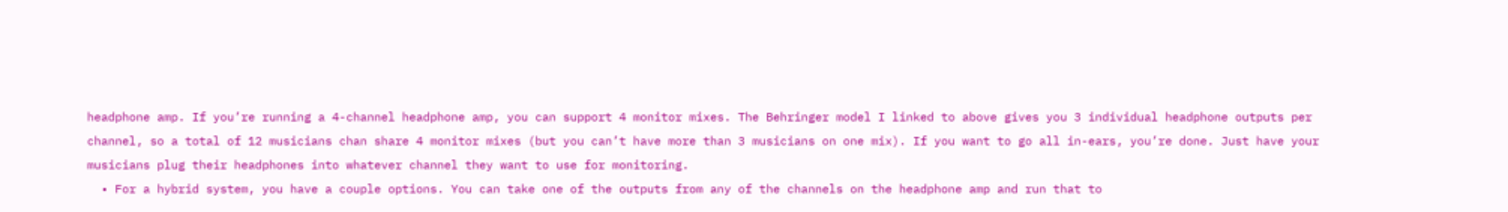headphone amp. If you’re running a 4-channel headphone amp, you can support 4 monitor mixes. The Behringer model I linked to above gives you 3 individual headphone outputs per channel, so a total of 12 musicians chan share 4 monitor mixes (but you can’t have more than 3 musicians on one mix). If you want to go all in-ears, you’re done. Just have your musicians plug their headphones into whatever channel they want to use for monitoring.
  • For a hybrid system, you have a couple options. You can take one of the outputs from any of the channels on the headphone amp and run that to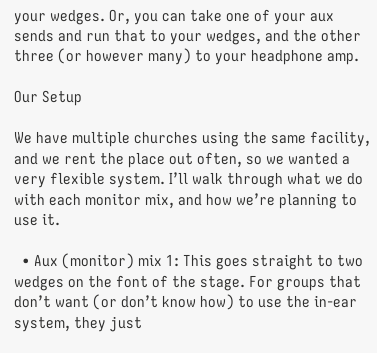your wedges. Or, you can take one of your aux sends and run that to your wedges, and the other three (or however many) to your headphone amp.

Our Setup

We have multiple churches using the same facility, and we rent the place out often, so we wanted a very flexible system. I’ll walk through what we do with each monitor mix, and how we’re planning to use it.

  • Aux (monitor) mix 1: This goes straight to two wedges on the font of the stage. For groups that don’t want (or don’t know how) to use the in-ear system, they just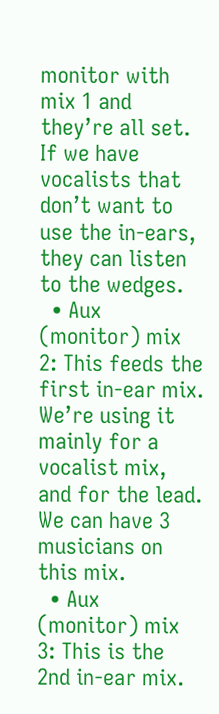monitor with mix 1 and they’re all set. If we have vocalists that don’t want to use the in-ears, they can listen to the wedges.
  • Aux (monitor) mix 2: This feeds the first in-ear mix. We’re using it mainly for a vocalist mix, and for the lead. We can have 3 musicians on this mix.
  • Aux (monitor) mix 3: This is the 2nd in-ear mix.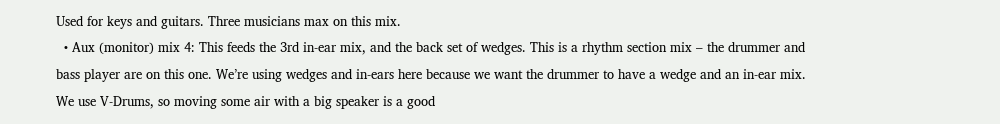Used for keys and guitars. Three musicians max on this mix.
  • Aux (monitor) mix 4: This feeds the 3rd in-ear mix, and the back set of wedges. This is a rhythm section mix – the drummer and bass player are on this one. We’re using wedges and in-ears here because we want the drummer to have a wedge and an in-ear mix. We use V-Drums, so moving some air with a big speaker is a good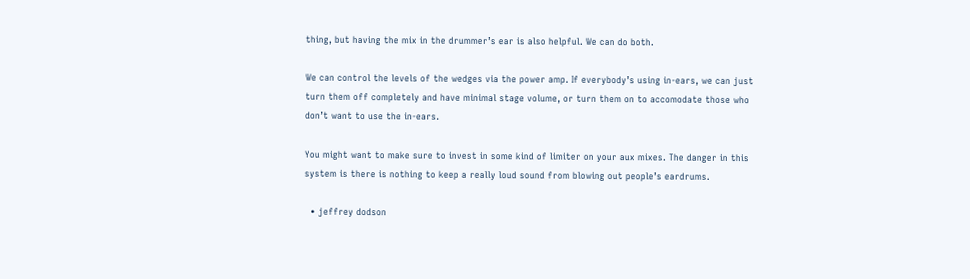thing, but having the mix in the drummer’s ear is also helpful. We can do both.

We can control the levels of the wedges via the power amp. If everybody’s using in-ears, we can just turn them off completely and have minimal stage volume, or turn them on to accomodate those who don’t want to use the in-ears.

You might want to make sure to invest in some kind of limiter on your aux mixes. The danger in this system is there is nothing to keep a really loud sound from blowing out people’s eardrums.

  • jeffrey dodson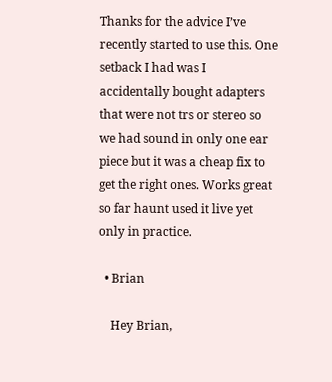Thanks for the advice I’ve recently started to use this. One setback I had was I accidentally bought adapters that were not trs or stereo so we had sound in only one ear piece but it was a cheap fix to get the right ones. Works great so far haunt used it live yet only in practice.

  • Brian

    Hey Brian,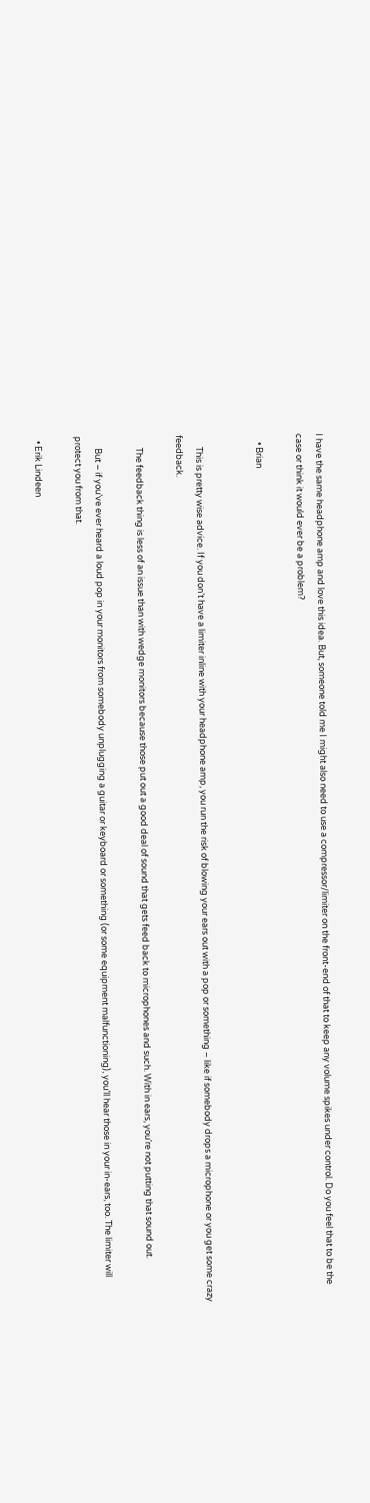I have the same headphone amp and love this idea. But, someone told me I might also need to use a compressor/limiter on the front-end of that to keep any volume spikes under control. Do you feel that to be the case or think it would ever be a problem?

    • Brian


      This is pretty wise advice. If you don’t have a limiter inline with your headphone amp, you run the risk of blowing your ears out with a pop or something – like if somebody drops a microphone or you get some crazy feedback.

      The feedback thing is less of an issue than with wedge monitors because those put out a good deal of sound that gets feed back to microphones and such. With in ears, you’re not putting that sound out.

      But – if you’ve ever heard a loud pop in your monitors from somebody unplugging a guitar or keyboard or something (or some equipment malfunctioning), you’ll hear those in your in-ears, too. The limiter will protect you from that.

  • Erik Lindeen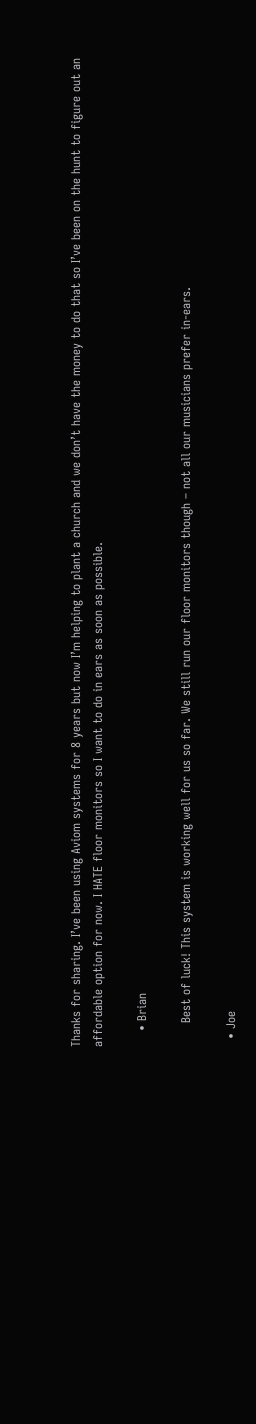Thanks for sharing. I’ve been using Aviom systems for 8 years but now I’m helping to plant a church and we don’t have the money to do that so I’ve been on the hunt to figure out an affordable option for now. I HATE floor monitors so I want to do in ears as soon as possible.

    • Brian

      Best of luck! This system is working well for us so far. We still run our floor monitors though – not all our musicians prefer in-ears.

  • Joe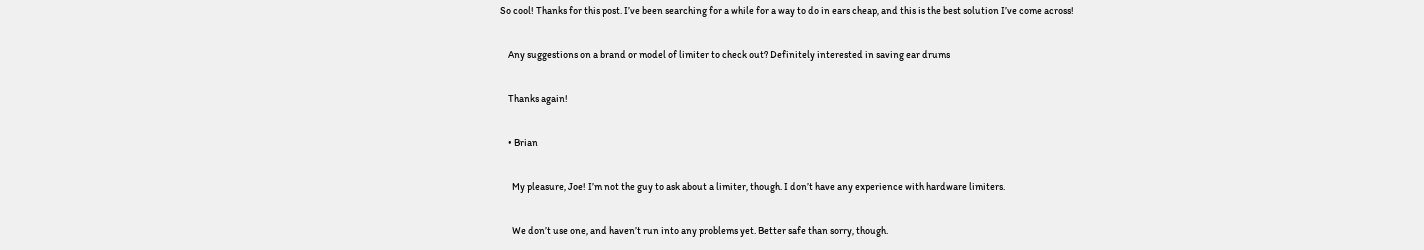So cool! Thanks for this post. I’ve been searching for a while for a way to do in ears cheap, and this is the best solution I’ve come across!

    Any suggestions on a brand or model of limiter to check out? Definitely interested in saving ear drums

    Thanks again!

    • Brian

      My pleasure, Joe! I’m not the guy to ask about a limiter, though. I don’t have any experience with hardware limiters.

      We don’t use one, and haven’t run into any problems yet. Better safe than sorry, though.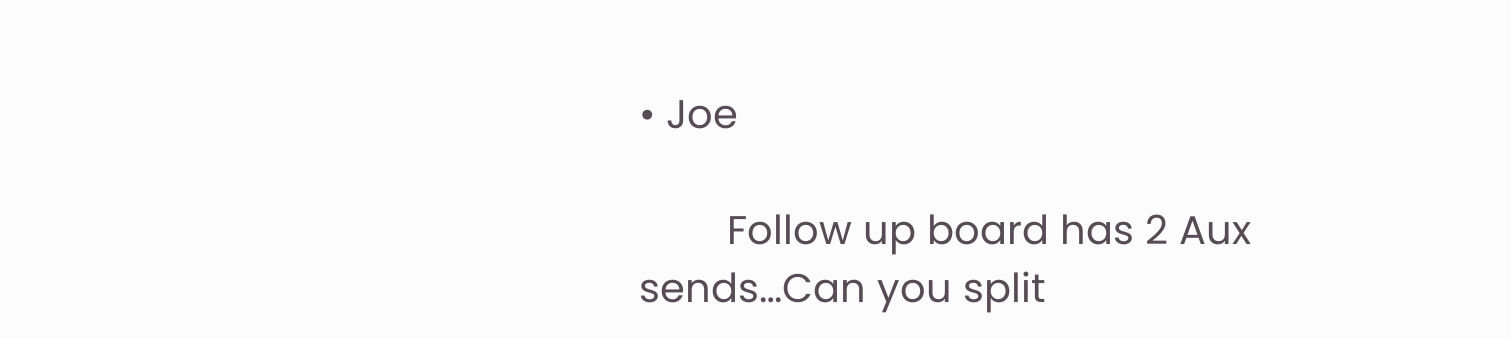• Joe

        Follow up board has 2 Aux sends…Can you split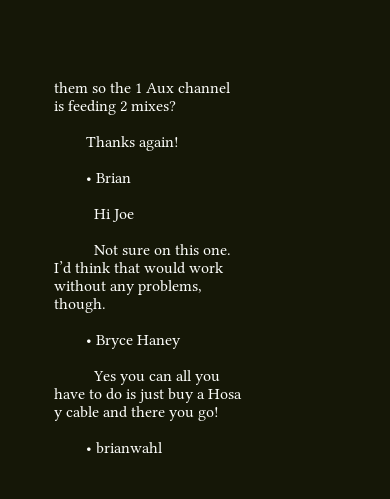them so the 1 Aux channel is feeding 2 mixes?

        Thanks again!

        • Brian

          Hi Joe

          Not sure on this one. I’d think that would work without any problems, though.

        • Bryce Haney

          Yes you can all you have to do is just buy a Hosa y cable and there you go!

        • brianwahl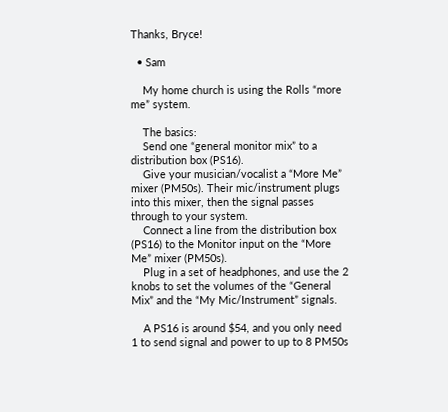Thanks, Bryce!

  • Sam

    My home church is using the Rolls “more me” system.

    The basics:
    Send one “general monitor mix” to a distribution box (PS16).
    Give your musician/vocalist a “More Me” mixer (PM50s). Their mic/instrument plugs into this mixer, then the signal passes through to your system.
    Connect a line from the distribution box (PS16) to the Monitor input on the “More Me” mixer (PM50s).
    Plug in a set of headphones, and use the 2 knobs to set the volumes of the “General Mix” and the “My Mic/Instrument” signals.

    A PS16 is around $54, and you only need 1 to send signal and power to up to 8 PM50s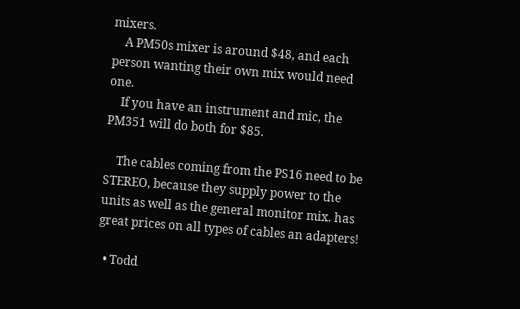mixers.
    A PM50s mixer is around $48, and each person wanting their own mix would need one.
    If you have an instrument and mic, the PM351 will do both for $85.

    The cables coming from the PS16 need to be STEREO, because they supply power to the units as well as the general monitor mix. has great prices on all types of cables an adapters!

  • Todd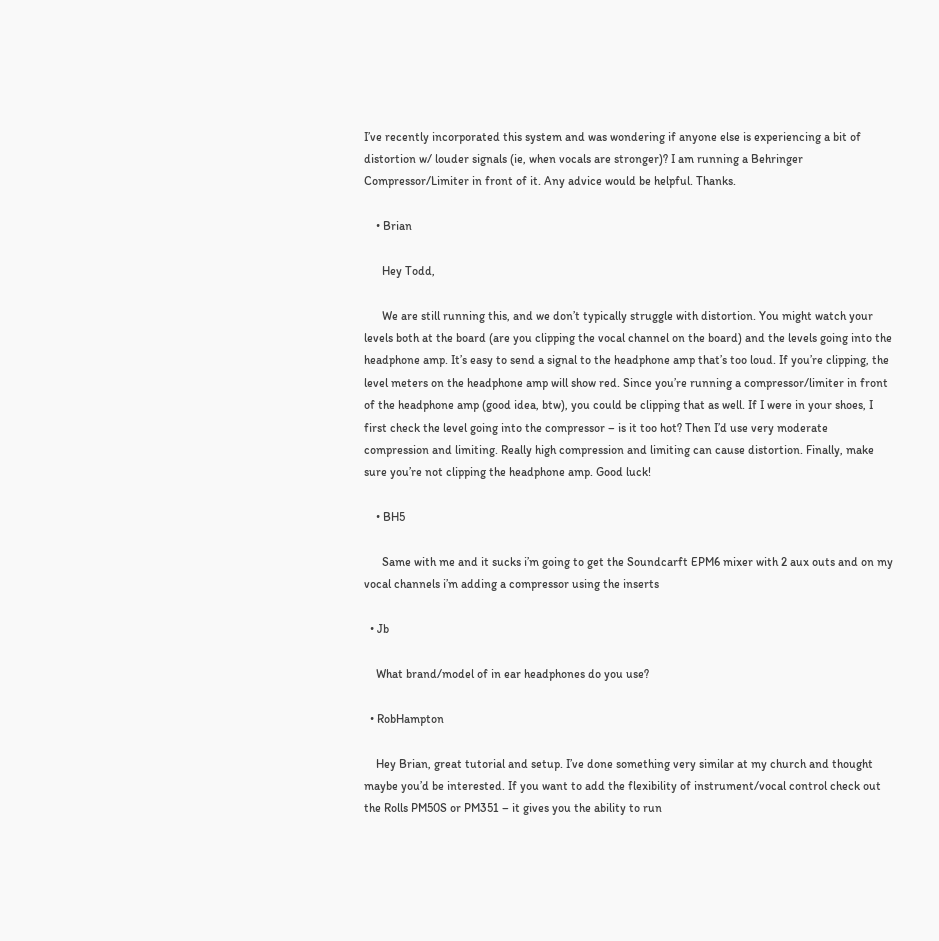I’ve recently incorporated this system and was wondering if anyone else is experiencing a bit of distortion w/ louder signals (ie, when vocals are stronger)? I am running a Behringer Compressor/Limiter in front of it. Any advice would be helpful. Thanks.

    • Brian

      Hey Todd,

      We are still running this, and we don’t typically struggle with distortion. You might watch your levels both at the board (are you clipping the vocal channel on the board) and the levels going into the headphone amp. It’s easy to send a signal to the headphone amp that’s too loud. If you’re clipping, the level meters on the headphone amp will show red. Since you’re running a compressor/limiter in front of the headphone amp (good idea, btw), you could be clipping that as well. If I were in your shoes, I first check the level going into the compressor – is it too hot? Then I’d use very moderate compression and limiting. Really high compression and limiting can cause distortion. Finally, make sure you’re not clipping the headphone amp. Good luck!

    • BH5

      Same with me and it sucks i’m going to get the Soundcarft EPM6 mixer with 2 aux outs and on my vocal channels i’m adding a compressor using the inserts

  • Jb

    What brand/model of in ear headphones do you use?

  • RobHampton

    Hey Brian, great tutorial and setup. I’ve done something very similar at my church and thought maybe you’d be interested. If you want to add the flexibility of instrument/vocal control check out the Rolls PM50S or PM351 – it gives you the ability to run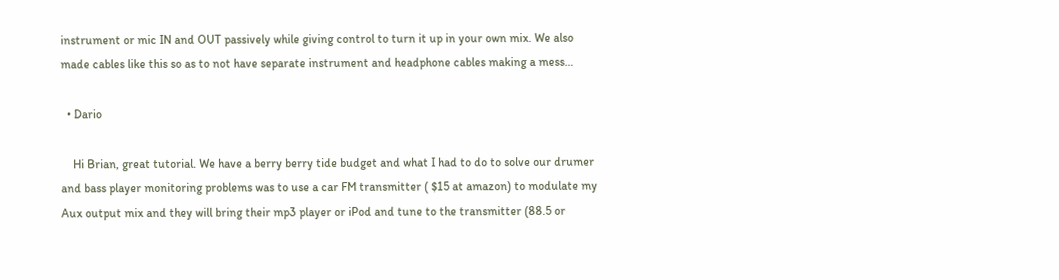instrument or mic IN and OUT passively while giving control to turn it up in your own mix. We also made cables like this so as to not have separate instrument and headphone cables making a mess…

  • Dario

    Hi Brian, great tutorial. We have a berry berry tide budget and what I had to do to solve our drumer and bass player monitoring problems was to use a car FM transmitter ( $15 at amazon) to modulate my Aux output mix and they will bring their mp3 player or iPod and tune to the transmitter (88.5 or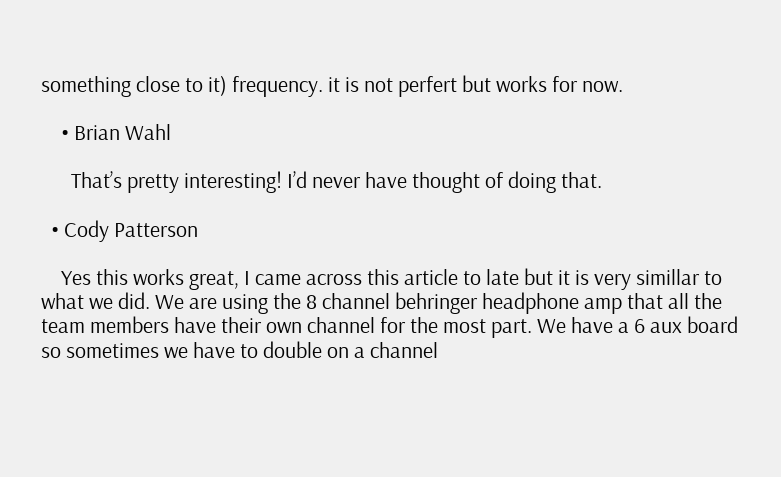something close to it) frequency. it is not perfert but works for now.

    • Brian Wahl

      That’s pretty interesting! I’d never have thought of doing that.

  • Cody Patterson

    Yes this works great, I came across this article to late but it is very simillar to what we did. We are using the 8 channel behringer headphone amp that all the team members have their own channel for the most part. We have a 6 aux board so sometimes we have to double on a channel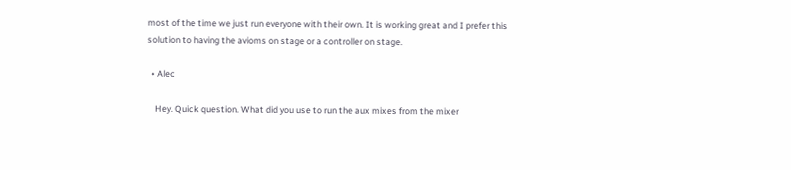most of the time we just run everyone with their own. It is working great and I prefer this solution to having the avioms on stage or a controller on stage.

  • Alec

    Hey. Quick question. What did you use to run the aux mixes from the mixer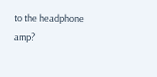to the headphone amp?